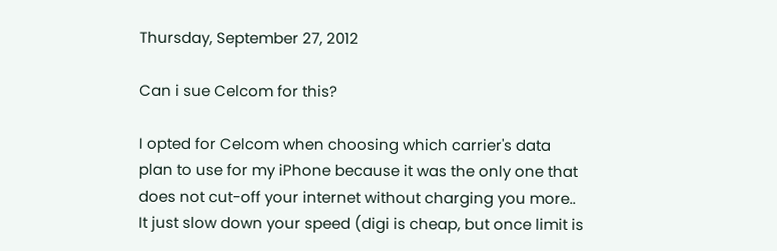Thursday, September 27, 2012

Can i sue Celcom for this?

I opted for Celcom when choosing which carrier's data plan to use for my iPhone because it was the only one that does not cut-off your internet without charging you more.. It just slow down your speed (digi is cheap, but once limit is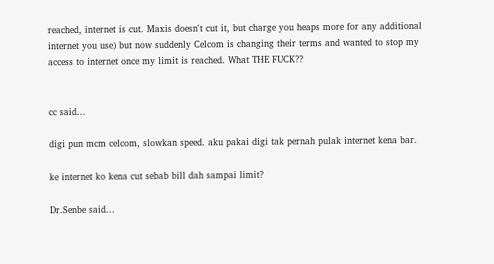reached, internet is cut. Maxis doesn't cut it, but charge you heaps more for any additional internet you use) but now suddenly Celcom is changing their terms and wanted to stop my access to internet once my limit is reached. What THE FUCK??


cc said...

digi pun mcm celcom, slowkan speed. aku pakai digi tak pernah pulak internet kena bar.

ke internet ko kena cut sebab bill dah sampai limit?

Dr.Senbe said...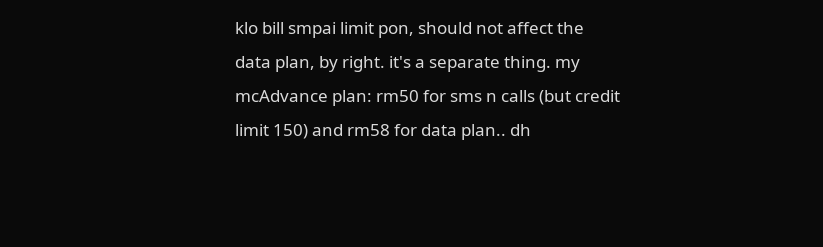klo bill smpai limit pon, should not affect the data plan, by right. it's a separate thing. my mcAdvance plan: rm50 for sms n calls (but credit limit 150) and rm58 for data plan.. dh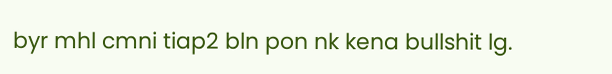byr mhl cmni tiap2 bln pon nk kena bullshit lg.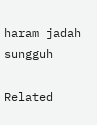haram jadah sungguh

Related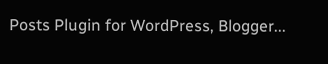Posts Plugin for WordPress, Blogger...